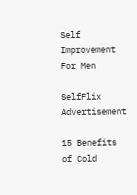Self Improvement For Men

SelfFlix Advertisement

15 Benefits of Cold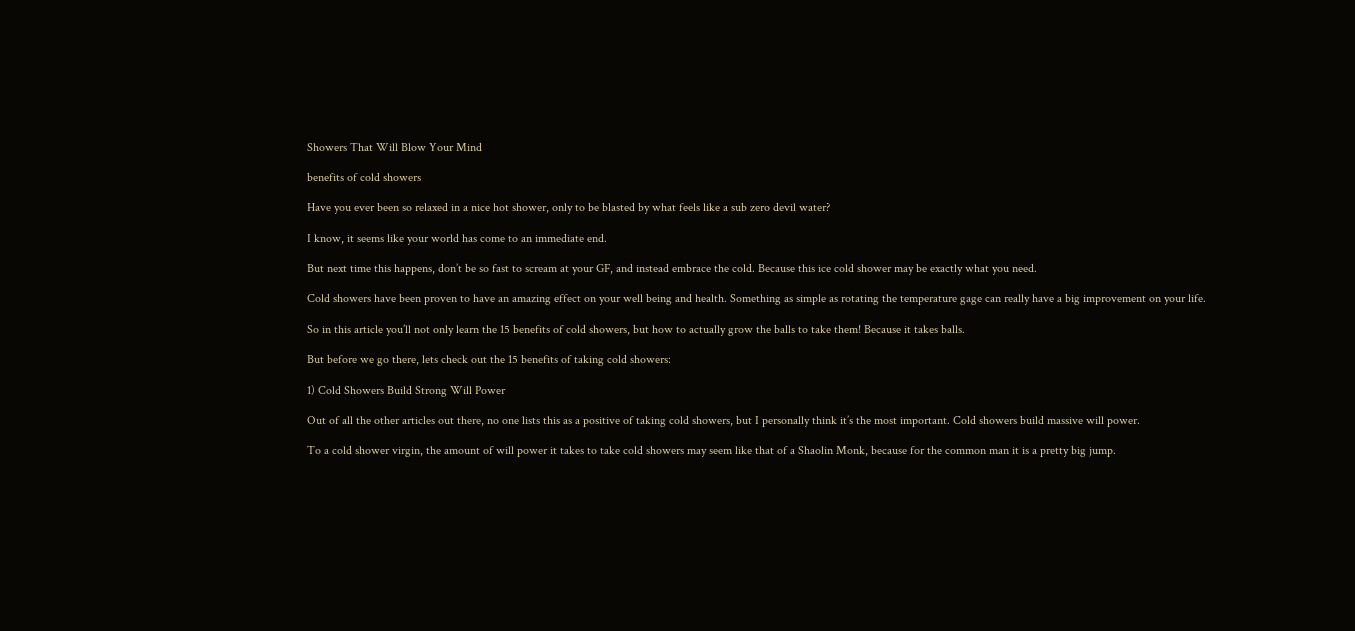Showers That Will Blow Your Mind

benefits of cold showers

Have you ever been so relaxed in a nice hot shower, only to be blasted by what feels like a sub zero devil water?

I know, it seems like your world has come to an immediate end.

But next time this happens, don’t be so fast to scream at your GF, and instead embrace the cold. Because this ice cold shower may be exactly what you need.

Cold showers have been proven to have an amazing effect on your well being and health. Something as simple as rotating the temperature gage can really have a big improvement on your life.

So in this article you’ll not only learn the 15 benefits of cold showers, but how to actually grow the balls to take them! Because it takes balls.

But before we go there, lets check out the 15 benefits of taking cold showers:

1) Cold Showers Build Strong Will Power

Out of all the other articles out there, no one lists this as a positive of taking cold showers, but I personally think it’s the most important. Cold showers build massive will power.

To a cold shower virgin, the amount of will power it takes to take cold showers may seem like that of a Shaolin Monk, because for the common man it is a pretty big jump.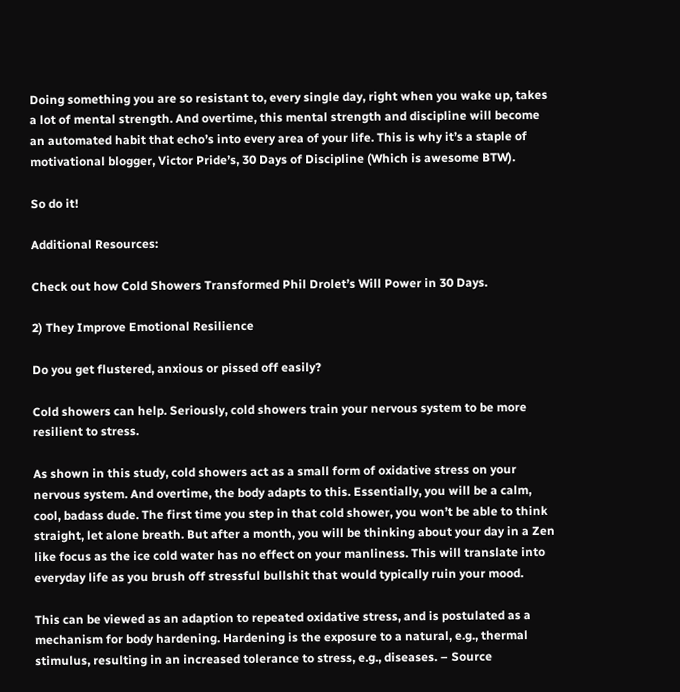Doing something you are so resistant to, every single day, right when you wake up, takes a lot of mental strength. And overtime, this mental strength and discipline will become an automated habit that echo’s into every area of your life. This is why it’s a staple of motivational blogger, Victor Pride’s, 30 Days of Discipline (Which is awesome BTW).

So do it!

Additional Resources:

Check out how Cold Showers Transformed Phil Drolet’s Will Power in 30 Days.

2) They Improve Emotional Resilience

Do you get flustered, anxious or pissed off easily?

Cold showers can help. Seriously, cold showers train your nervous system to be more resilient to stress.

As shown in this study, cold showers act as a small form of oxidative stress on your nervous system. And overtime, the body adapts to this. Essentially, you will be a calm, cool, badass dude. The first time you step in that cold shower, you won’t be able to think straight, let alone breath. But after a month, you will be thinking about your day in a Zen like focus as the ice cold water has no effect on your manliness. This will translate into everyday life as you brush off stressful bullshit that would typically ruin your mood.

This can be viewed as an adaption to repeated oxidative stress, and is postulated as a mechanism for body hardening. Hardening is the exposure to a natural, e.g., thermal stimulus, resulting in an increased tolerance to stress, e.g., diseases. – Source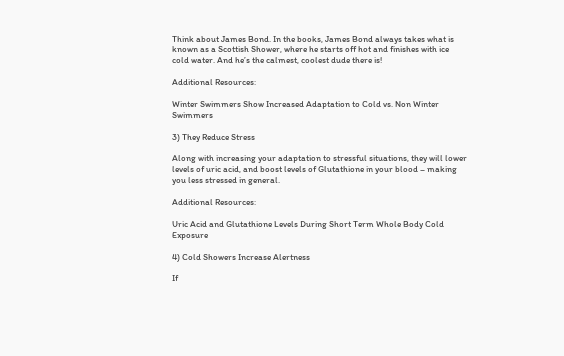Think about James Bond. In the books, James Bond always takes what is known as a Scottish Shower, where he starts off hot and finishes with ice cold water. And he’s the calmest, coolest dude there is!

Additional Resources:

Winter Swimmers Show Increased Adaptation to Cold vs. Non Winter Swimmers

3) They Reduce Stress

Along with increasing your adaptation to stressful situations, they will lower levels of uric acid, and boost levels of Glutathione in your blood – making you less stressed in general.

Additional Resources:

Uric Acid and Glutathione Levels During Short Term Whole Body Cold Exposure

4) Cold Showers Increase Alertness

If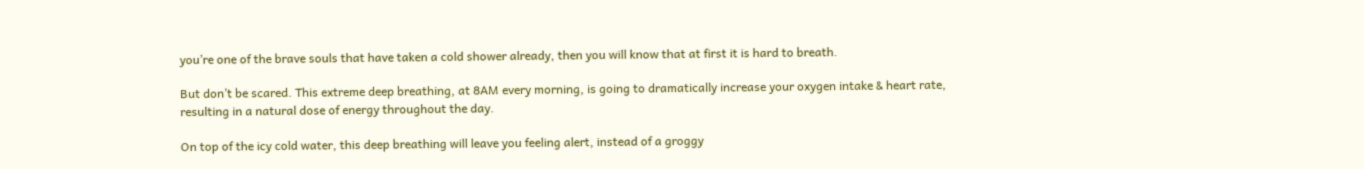you’re one of the brave souls that have taken a cold shower already, then you will know that at first it is hard to breath.

But don’t be scared. This extreme deep breathing, at 8AM every morning, is going to dramatically increase your oxygen intake & heart rate, resulting in a natural dose of energy throughout the day.

On top of the icy cold water, this deep breathing will leave you feeling alert, instead of a groggy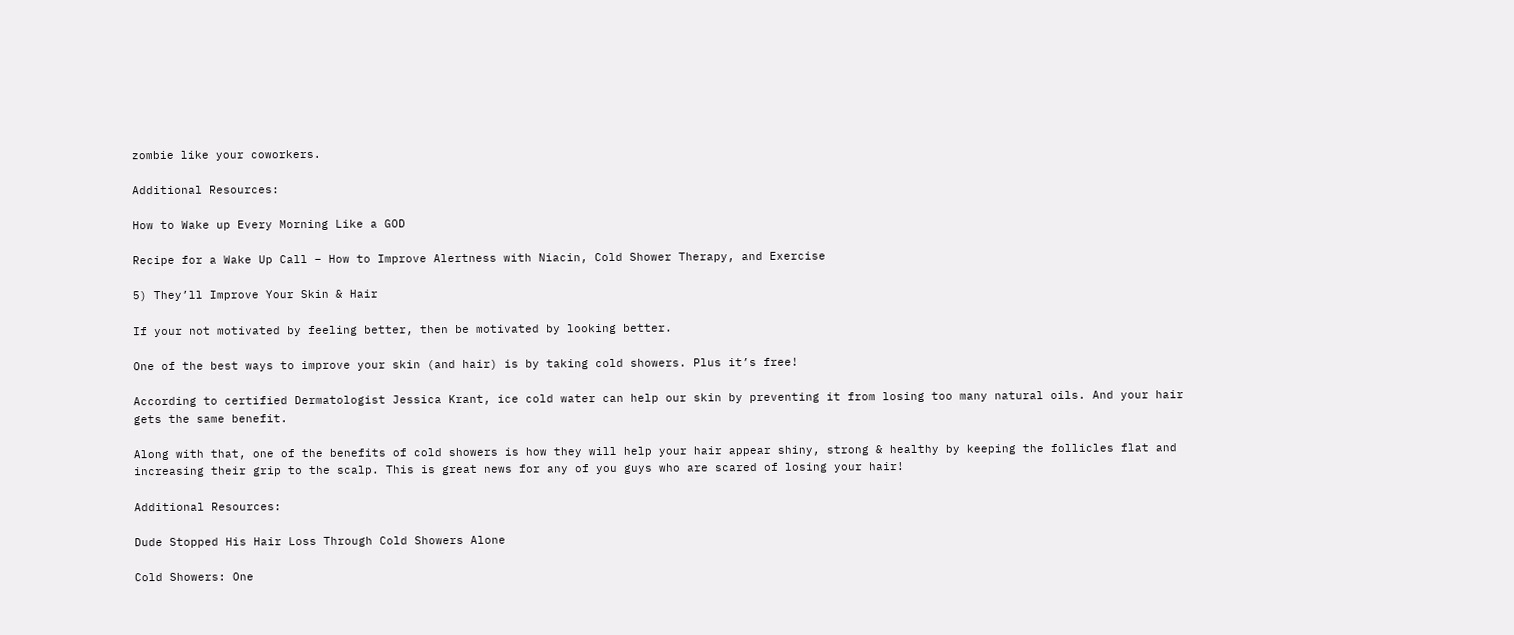zombie like your coworkers.

Additional Resources:

How to Wake up Every Morning Like a GOD

Recipe for a Wake Up Call – How to Improve Alertness with Niacin, Cold Shower Therapy, and Exercise

5) They’ll Improve Your Skin & Hair

If your not motivated by feeling better, then be motivated by looking better.

One of the best ways to improve your skin (and hair) is by taking cold showers. Plus it’s free!

According to certified Dermatologist Jessica Krant, ice cold water can help our skin by preventing it from losing too many natural oils. And your hair gets the same benefit.

Along with that, one of the benefits of cold showers is how they will help your hair appear shiny, strong & healthy by keeping the follicles flat and increasing their grip to the scalp. This is great news for any of you guys who are scared of losing your hair!

Additional Resources:

Dude Stopped His Hair Loss Through Cold Showers Alone

Cold Showers: One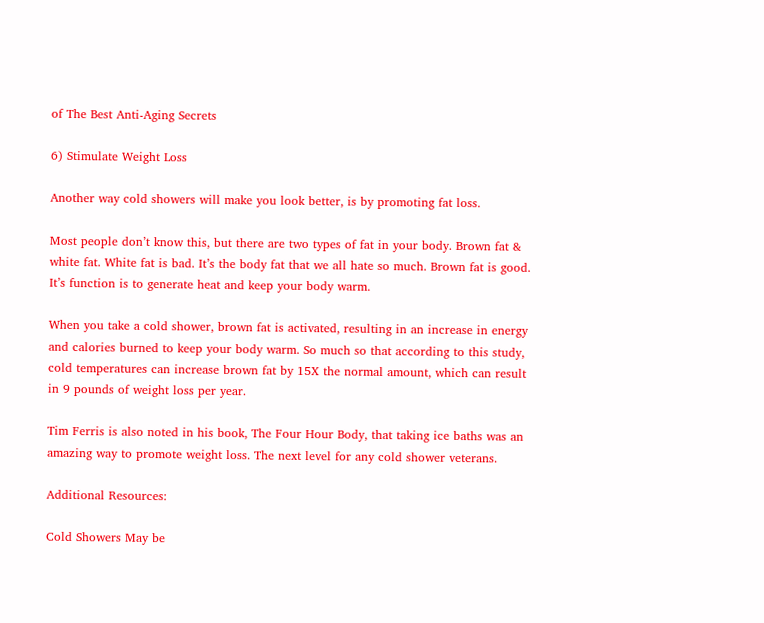of The Best Anti-Aging Secrets

6) Stimulate Weight Loss

Another way cold showers will make you look better, is by promoting fat loss.

Most people don’t know this, but there are two types of fat in your body. Brown fat & white fat. White fat is bad. It’s the body fat that we all hate so much. Brown fat is good. It’s function is to generate heat and keep your body warm.

When you take a cold shower, brown fat is activated, resulting in an increase in energy and calories burned to keep your body warm. So much so that according to this study, cold temperatures can increase brown fat by 15X the normal amount, which can result in 9 pounds of weight loss per year.

Tim Ferris is also noted in his book, The Four Hour Body, that taking ice baths was an amazing way to promote weight loss. The next level for any cold shower veterans.

Additional Resources:

Cold Showers May be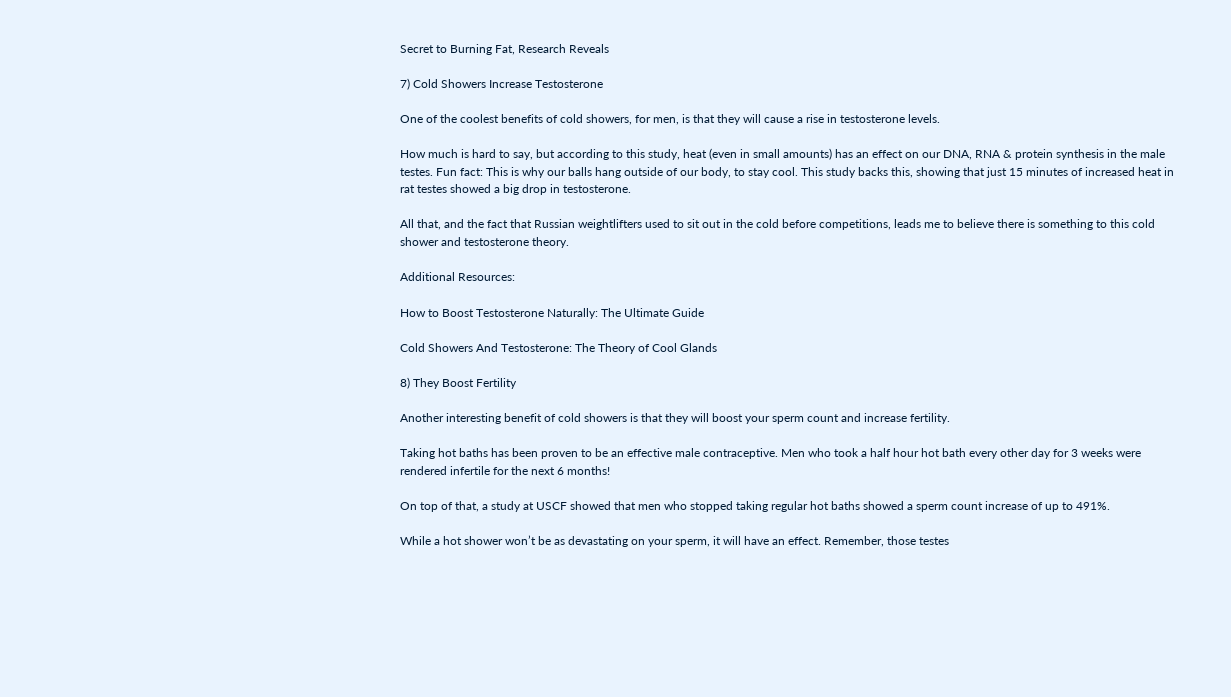Secret to Burning Fat, Research Reveals

7) Cold Showers Increase Testosterone

One of the coolest benefits of cold showers, for men, is that they will cause a rise in testosterone levels.

How much is hard to say, but according to this study, heat (even in small amounts) has an effect on our DNA, RNA & protein synthesis in the male testes. Fun fact: This is why our balls hang outside of our body, to stay cool. This study backs this, showing that just 15 minutes of increased heat in rat testes showed a big drop in testosterone.

All that, and the fact that Russian weightlifters used to sit out in the cold before competitions, leads me to believe there is something to this cold shower and testosterone theory.

Additional Resources:

How to Boost Testosterone Naturally: The Ultimate Guide

Cold Showers And Testosterone: The Theory of Cool Glands

8) They Boost Fertility

Another interesting benefit of cold showers is that they will boost your sperm count and increase fertility.

Taking hot baths has been proven to be an effective male contraceptive. Men who took a half hour hot bath every other day for 3 weeks were rendered infertile for the next 6 months!

On top of that, a study at USCF showed that men who stopped taking regular hot baths showed a sperm count increase of up to 491%.

While a hot shower won’t be as devastating on your sperm, it will have an effect. Remember, those testes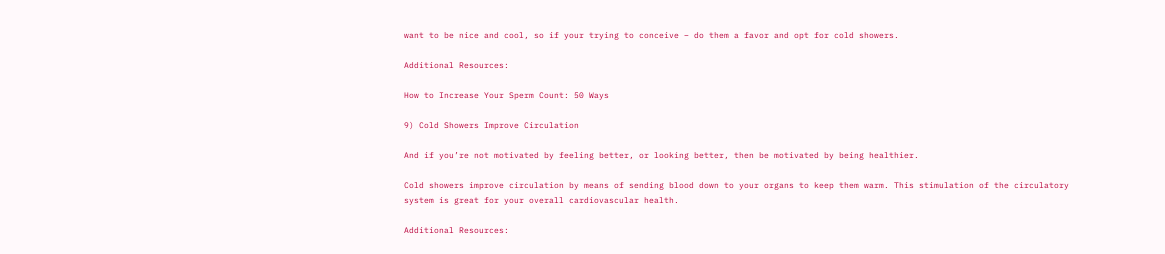want to be nice and cool, so if your trying to conceive – do them a favor and opt for cold showers.

Additional Resources:

How to Increase Your Sperm Count: 50 Ways

9) Cold Showers Improve Circulation

And if you’re not motivated by feeling better, or looking better, then be motivated by being healthier.

Cold showers improve circulation by means of sending blood down to your organs to keep them warm. This stimulation of the circulatory system is great for your overall cardiovascular health.

Additional Resources: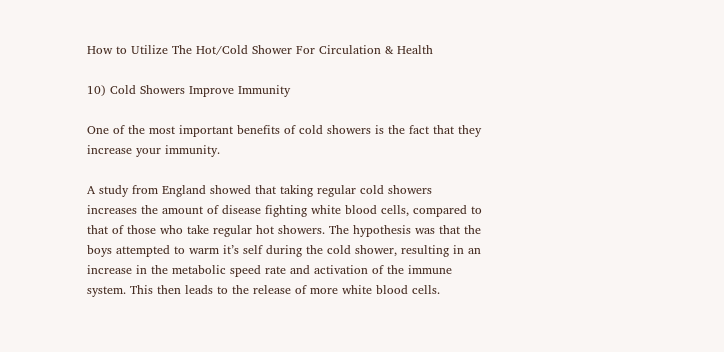How to Utilize The Hot/Cold Shower For Circulation & Health

10) Cold Showers Improve Immunity

One of the most important benefits of cold showers is the fact that they increase your immunity.

A study from England showed that taking regular cold showers increases the amount of disease fighting white blood cells, compared to that of those who take regular hot showers. The hypothesis was that the boys attempted to warm it’s self during the cold shower, resulting in an increase in the metabolic speed rate and activation of the immune system. This then leads to the release of more white blood cells.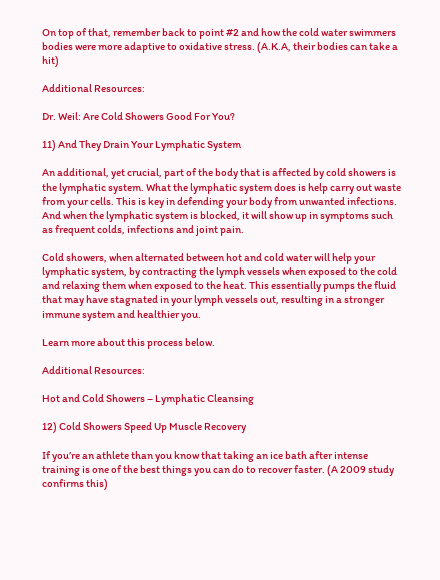On top of that, remember back to point #2 and how the cold water swimmers bodies were more adaptive to oxidative stress. (A.K.A, their bodies can take a hit)

Additional Resources:

Dr. Weil: Are Cold Showers Good For You?

11) And They Drain Your Lymphatic System

An additional, yet crucial, part of the body that is affected by cold showers is the lymphatic system. What the lymphatic system does is help carry out waste from your cells. This is key in defending your body from unwanted infections. And when the lymphatic system is blocked, it will show up in symptoms such as frequent colds, infections and joint pain.

Cold showers, when alternated between hot and cold water will help your lymphatic system, by contracting the lymph vessels when exposed to the cold and relaxing them when exposed to the heat. This essentially pumps the fluid that may have stagnated in your lymph vessels out, resulting in a stronger immune system and healthier you.

Learn more about this process below.

Additional Resources:

Hot and Cold Showers – Lymphatic Cleansing

12) Cold Showers Speed Up Muscle Recovery

If you’re an athlete than you know that taking an ice bath after intense training is one of the best things you can do to recover faster. (A 2009 study confirms this)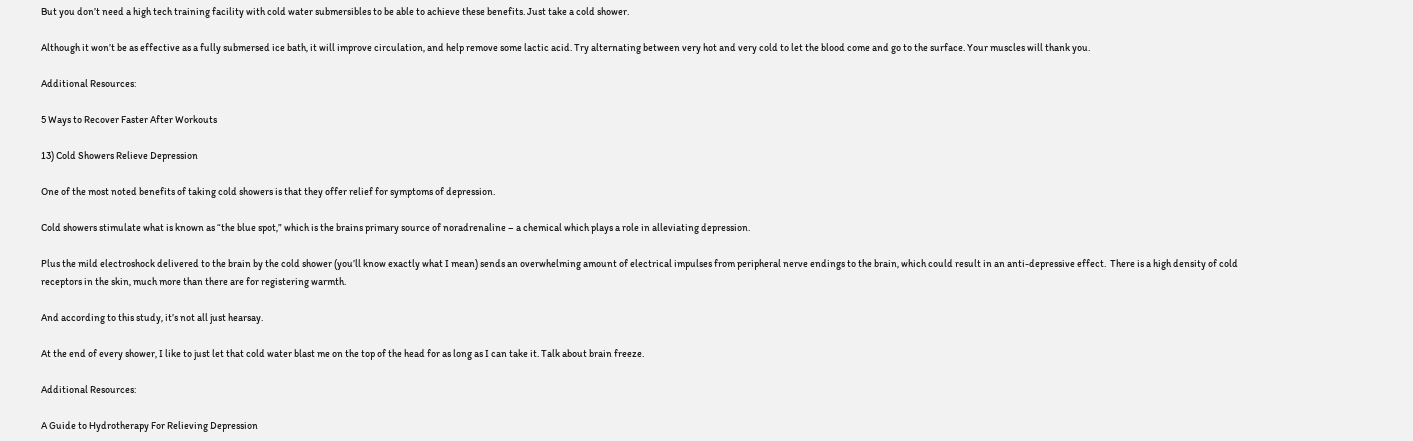But you don’t need a high tech training facility with cold water submersibles to be able to achieve these benefits. Just take a cold shower.

Although it won’t be as effective as a fully submersed ice bath, it will improve circulation, and help remove some lactic acid. Try alternating between very hot and very cold to let the blood come and go to the surface. Your muscles will thank you.

Additional Resources:

5 Ways to Recover Faster After Workouts

13) Cold Showers Relieve Depression

One of the most noted benefits of taking cold showers is that they offer relief for symptoms of depression.

Cold showers stimulate what is known as “the blue spot,” which is the brains primary source of noradrenaline – a chemical which plays a role in alleviating depression.

Plus the mild electroshock delivered to the brain by the cold shower (you’ll know exactly what I mean) sends an overwhelming amount of electrical impulses from peripheral nerve endings to the brain, which could result in an anti-depressive effect.  There is a high density of cold receptors in the skin, much more than there are for registering warmth.

And according to this study, it’s not all just hearsay.

At the end of every shower, I like to just let that cold water blast me on the top of the head for as long as I can take it. Talk about brain freeze.

Additional Resources:

A Guide to Hydrotherapy For Relieving Depression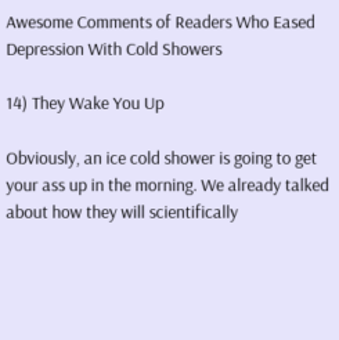Awesome Comments of Readers Who Eased Depression With Cold Showers

14) They Wake You Up

Obviously, an ice cold shower is going to get your ass up in the morning. We already talked about how they will scientifically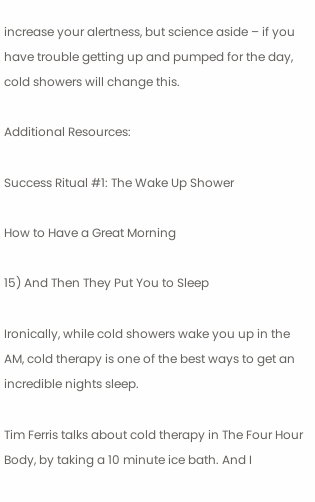increase your alertness, but science aside – if you have trouble getting up and pumped for the day, cold showers will change this.

Additional Resources:

Success Ritual #1: The Wake Up Shower

How to Have a Great Morning

15) And Then They Put You to Sleep

Ironically, while cold showers wake you up in the AM, cold therapy is one of the best ways to get an incredible nights sleep.

Tim Ferris talks about cold therapy in The Four Hour Body, by taking a 10 minute ice bath. And I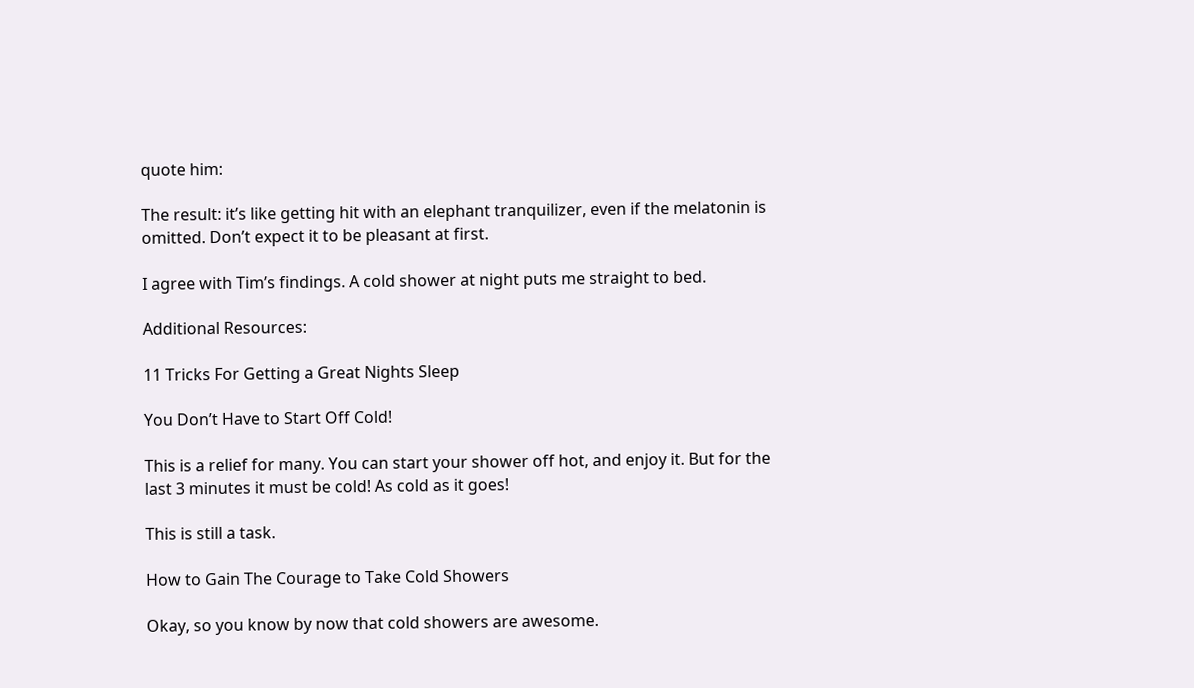quote him:

The result: it’s like getting hit with an elephant tranquilizer, even if the melatonin is omitted. Don’t expect it to be pleasant at first.

I agree with Tim’s findings. A cold shower at night puts me straight to bed.

Additional Resources:

11 Tricks For Getting a Great Nights Sleep

You Don’t Have to Start Off Cold!

This is a relief for many. You can start your shower off hot, and enjoy it. But for the last 3 minutes it must be cold! As cold as it goes!

This is still a task.

How to Gain The Courage to Take Cold Showers

Okay, so you know by now that cold showers are awesome.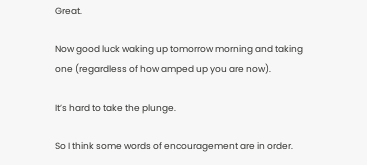Great.

Now good luck waking up tomorrow morning and taking one (regardless of how amped up you are now).

It’s hard to take the plunge.

So I think some words of encouragement are in order.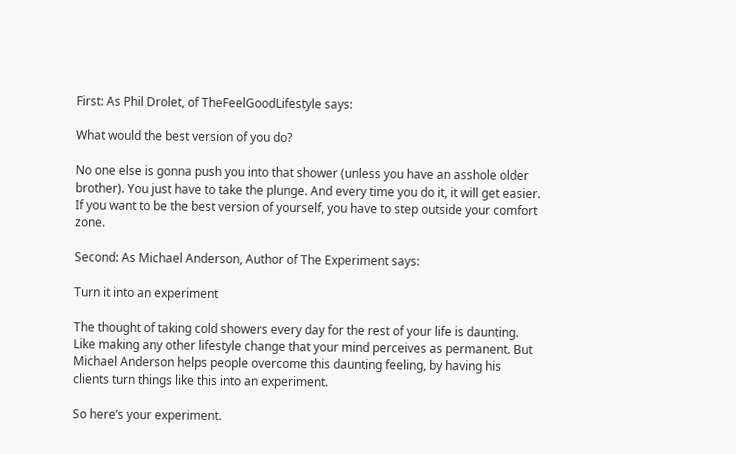First: As Phil Drolet, of TheFeelGoodLifestyle says:

What would the best version of you do?

No one else is gonna push you into that shower (unless you have an asshole older brother). You just have to take the plunge. And every time you do it, it will get easier. If you want to be the best version of yourself, you have to step outside your comfort zone.

Second: As Michael Anderson, Author of The Experiment says:

Turn it into an experiment

The thought of taking cold showers every day for the rest of your life is daunting. Like making any other lifestyle change that your mind perceives as permanent. But Michael Anderson helps people overcome this daunting feeling, by having his clients turn things like this into an experiment.

So here’s your experiment.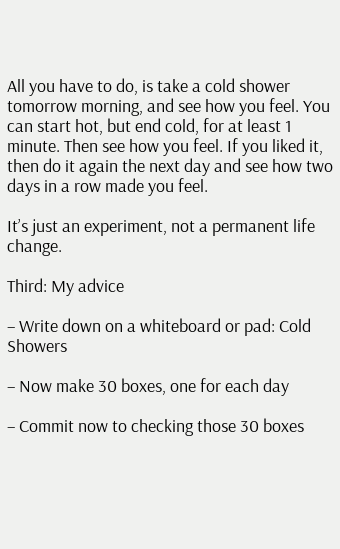All you have to do, is take a cold shower tomorrow morning, and see how you feel. You can start hot, but end cold, for at least 1 minute. Then see how you feel. If you liked it, then do it again the next day and see how two days in a row made you feel.

It’s just an experiment, not a permanent life change.

Third: My advice

– Write down on a whiteboard or pad: Cold Showers

– Now make 30 boxes, one for each day

– Commit now to checking those 30 boxes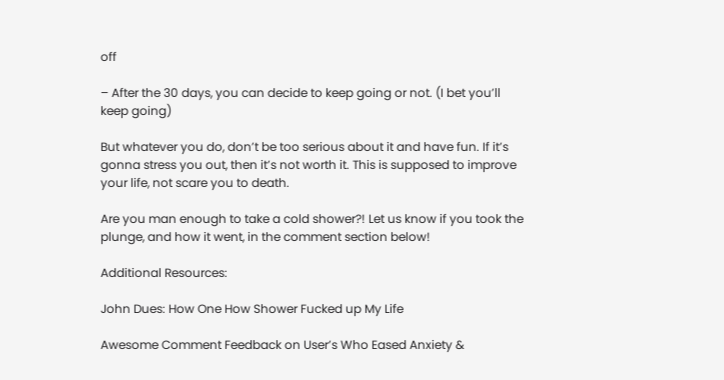off

– After the 30 days, you can decide to keep going or not. (I bet you’ll keep going)

But whatever you do, don’t be too serious about it and have fun. If it’s gonna stress you out, then it’s not worth it. This is supposed to improve your life, not scare you to death.

Are you man enough to take a cold shower?! Let us know if you took the plunge, and how it went, in the comment section below!

Additional Resources:

John Dues: How One How Shower Fucked up My Life

Awesome Comment Feedback on User’s Who Eased Anxiety &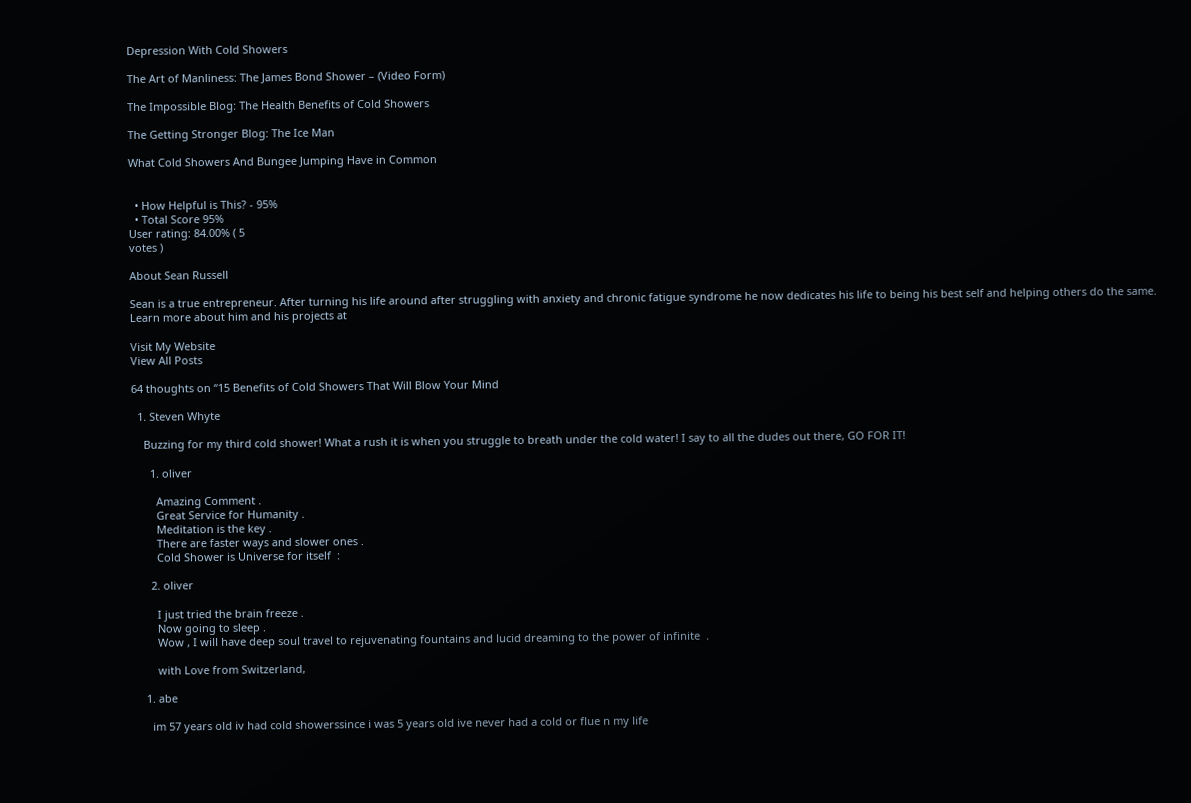Depression With Cold Showers

The Art of Manliness: The James Bond Shower – (Video Form)

The Impossible Blog: The Health Benefits of Cold Showers

The Getting Stronger Blog: The Ice Man

What Cold Showers And Bungee Jumping Have in Common


  • How Helpful is This? - 95%
  • Total Score 95%
User rating: 84.00% ( 5
votes )

About Sean Russell

Sean is a true entrepreneur. After turning his life around after struggling with anxiety and chronic fatigue syndrome he now dedicates his life to being his best self and helping others do the same. Learn more about him and his projects at

Visit My Website
View All Posts

64 thoughts on “15 Benefits of Cold Showers That Will Blow Your Mind

  1. Steven Whyte

    Buzzing for my third cold shower! What a rush it is when you struggle to breath under the cold water! I say to all the dudes out there, GO FOR IT!

      1. oliver

        Amazing Comment .
        Great Service for Humanity .
        Meditation is the key .
        There are faster ways and slower ones .
        Cold Shower is Universe for itself  :

      2. oliver

        I just tried the brain freeze .
        Now going to sleep .
        Wow , I will have deep soul travel to rejuvenating fountains and lucid dreaming to the power of infinite  .

        with Love from Switzerland,

    1. abe

      im 57 years old iv had cold showerssince i was 5 years old ive never had a cold or flue n my life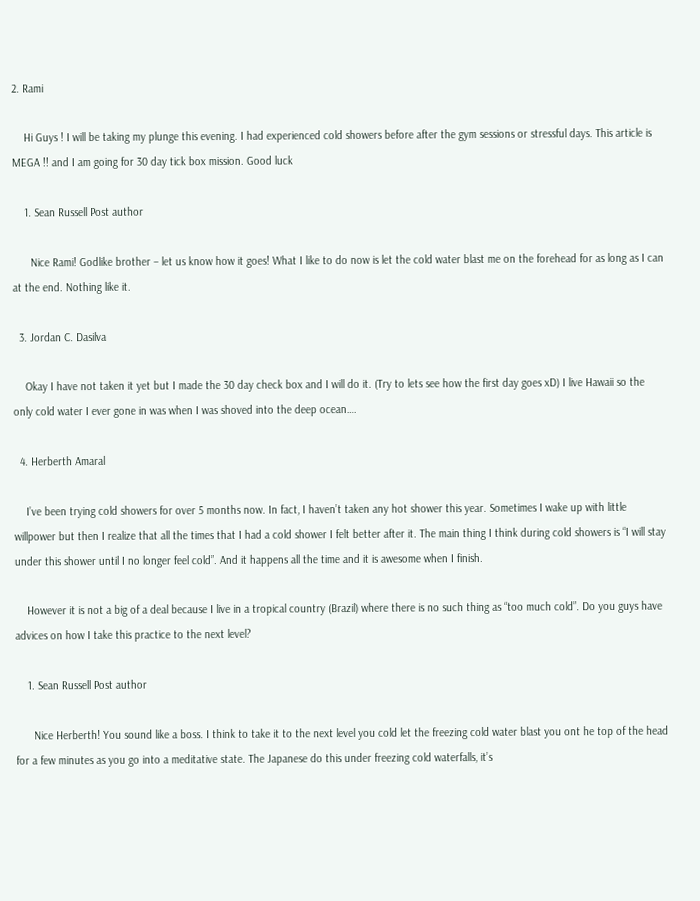2. Rami

    Hi Guys ! I will be taking my plunge this evening. I had experienced cold showers before after the gym sessions or stressful days. This article is MEGA !! and I am going for 30 day tick box mission. Good luck

    1. Sean Russell Post author

      Nice Rami! Godlike brother – let us know how it goes! What I like to do now is let the cold water blast me on the forehead for as long as I can at the end. Nothing like it.

  3. Jordan C. Dasilva

    Okay I have not taken it yet but I made the 30 day check box and I will do it. (Try to lets see how the first day goes xD) I live Hawaii so the only cold water I ever gone in was when I was shoved into the deep ocean….

  4. Herberth Amaral

    I’ve been trying cold showers for over 5 months now. In fact, I haven’t taken any hot shower this year. Sometimes I wake up with little willpower but then I realize that all the times that I had a cold shower I felt better after it. The main thing I think during cold showers is “I will stay under this shower until I no longer feel cold”. And it happens all the time and it is awesome when I finish.

    However it is not a big of a deal because I live in a tropical country (Brazil) where there is no such thing as “too much cold”. Do you guys have advices on how I take this practice to the next level?

    1. Sean Russell Post author

      Nice Herberth! You sound like a boss. I think to take it to the next level you cold let the freezing cold water blast you ont he top of the head for a few minutes as you go into a meditative state. The Japanese do this under freezing cold waterfalls, it’s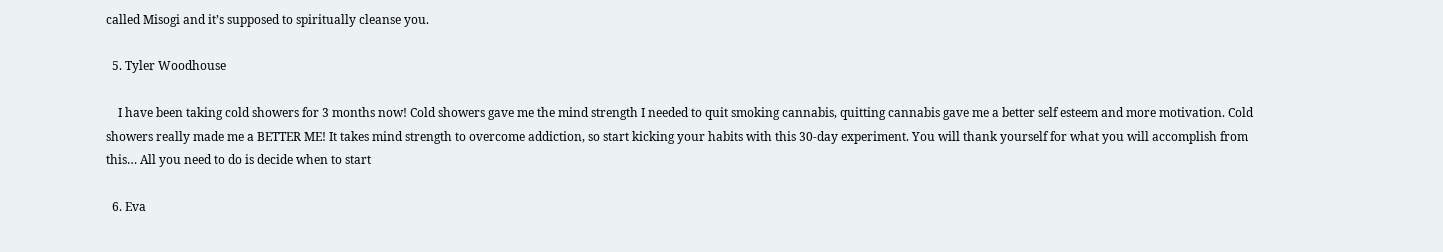called Misogi and it’s supposed to spiritually cleanse you.

  5. Tyler Woodhouse

    I have been taking cold showers for 3 months now! Cold showers gave me the mind strength I needed to quit smoking cannabis, quitting cannabis gave me a better self esteem and more motivation. Cold showers really made me a BETTER ME! It takes mind strength to overcome addiction, so start kicking your habits with this 30-day experiment. You will thank yourself for what you will accomplish from this… All you need to do is decide when to start

  6. Eva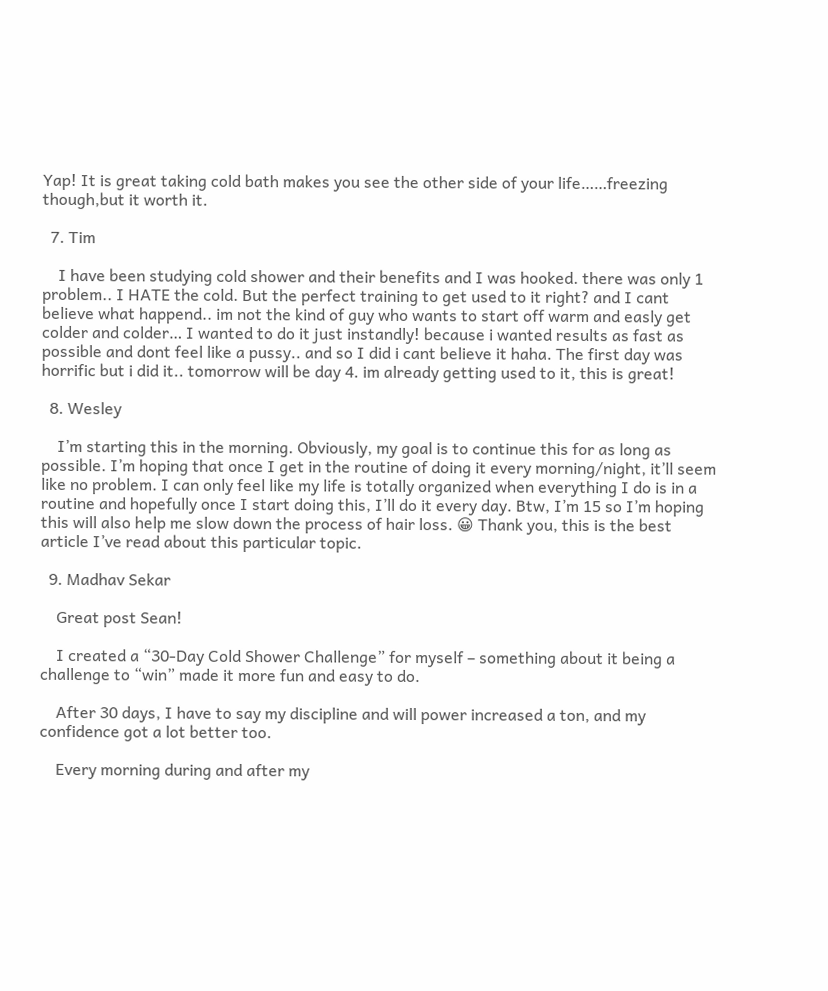Yap! It is great taking cold bath makes you see the other side of your life……freezing though,but it worth it.

  7. Tim

    I have been studying cold shower and their benefits and I was hooked. there was only 1 problem.. I HATE the cold. But the perfect training to get used to it right? and I cant believe what happend.. im not the kind of guy who wants to start off warm and easly get colder and colder… I wanted to do it just instandly! because i wanted results as fast as possible and dont feel like a pussy.. and so I did i cant believe it haha. The first day was horrific but i did it.. tomorrow will be day 4. im already getting used to it, this is great!

  8. Wesley

    I’m starting this in the morning. Obviously, my goal is to continue this for as long as possible. I’m hoping that once I get in the routine of doing it every morning/night, it’ll seem like no problem. I can only feel like my life is totally organized when everything I do is in a routine and hopefully once I start doing this, I’ll do it every day. Btw, I’m 15 so I’m hoping this will also help me slow down the process of hair loss. 😀 Thank you, this is the best article I’ve read about this particular topic.

  9. Madhav Sekar

    Great post Sean!

    I created a “30-Day Cold Shower Challenge” for myself – something about it being a challenge to “win” made it more fun and easy to do.

    After 30 days, I have to say my discipline and will power increased a ton, and my confidence got a lot better too.

    Every morning during and after my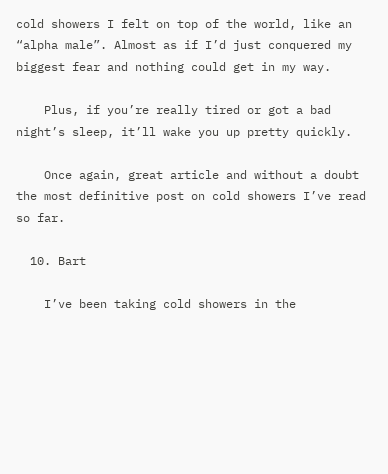cold showers I felt on top of the world, like an “alpha male”. Almost as if I’d just conquered my biggest fear and nothing could get in my way.

    Plus, if you’re really tired or got a bad night’s sleep, it’ll wake you up pretty quickly.

    Once again, great article and without a doubt the most definitive post on cold showers I’ve read so far.

  10. Bart

    I’ve been taking cold showers in the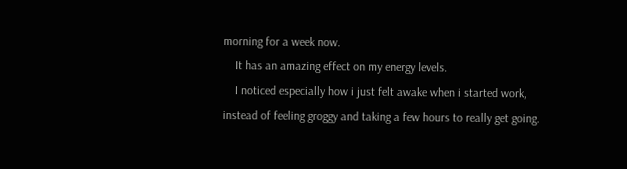morning for a week now.
    It has an amazing effect on my energy levels.
    I noticed especially how i just felt awake when i started work, instead of feeling groggy and taking a few hours to really get going.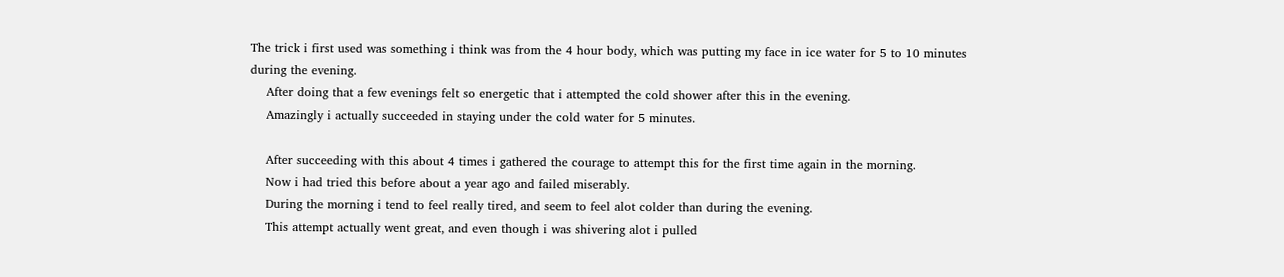The trick i first used was something i think was from the 4 hour body, which was putting my face in ice water for 5 to 10 minutes during the evening.
    After doing that a few evenings felt so energetic that i attempted the cold shower after this in the evening.
    Amazingly i actually succeeded in staying under the cold water for 5 minutes.

    After succeeding with this about 4 times i gathered the courage to attempt this for the first time again in the morning.
    Now i had tried this before about a year ago and failed miserably.
    During the morning i tend to feel really tired, and seem to feel alot colder than during the evening.
    This attempt actually went great, and even though i was shivering alot i pulled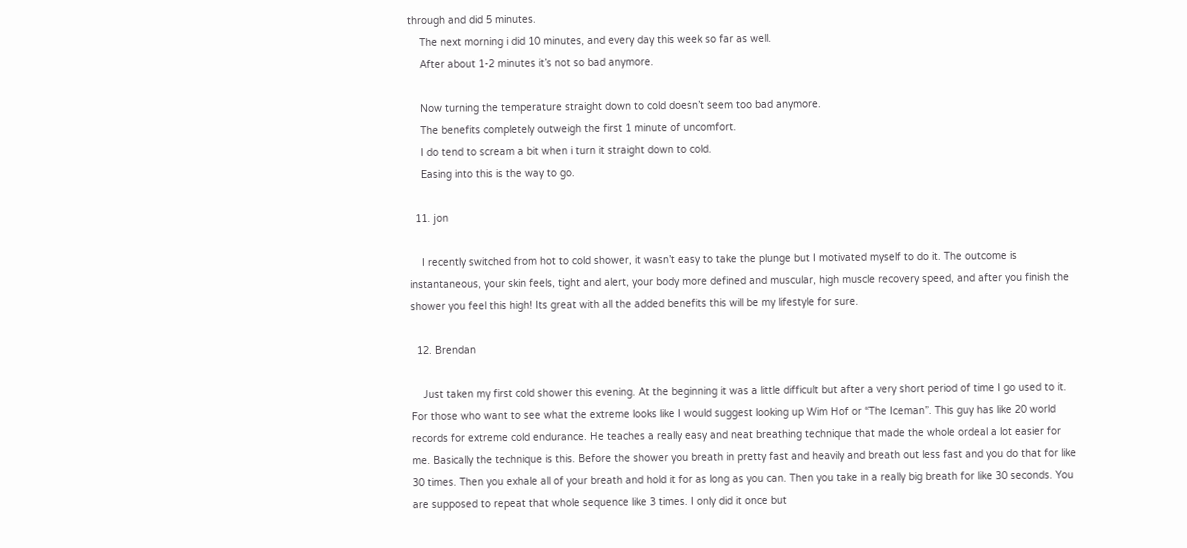through and did 5 minutes.
    The next morning i did 10 minutes, and every day this week so far as well.
    After about 1-2 minutes it’s not so bad anymore.

    Now turning the temperature straight down to cold doesn’t seem too bad anymore.
    The benefits completely outweigh the first 1 minute of uncomfort.
    I do tend to scream a bit when i turn it straight down to cold.
    Easing into this is the way to go.

  11. jon

    I recently switched from hot to cold shower, it wasn’t easy to take the plunge but I motivated myself to do it. The outcome is instantaneous, your skin feels, tight and alert, your body more defined and muscular, high muscle recovery speed, and after you finish the shower you feel this high! Its great with all the added benefits this will be my lifestyle for sure.

  12. Brendan

    Just taken my first cold shower this evening. At the beginning it was a little difficult but after a very short period of time I go used to it. For those who want to see what the extreme looks like I would suggest looking up Wim Hof or “The Iceman”. This guy has like 20 world records for extreme cold endurance. He teaches a really easy and neat breathing technique that made the whole ordeal a lot easier for me. Basically the technique is this. Before the shower you breath in pretty fast and heavily and breath out less fast and you do that for like 30 times. Then you exhale all of your breath and hold it for as long as you can. Then you take in a really big breath for like 30 seconds. You are supposed to repeat that whole sequence like 3 times. I only did it once but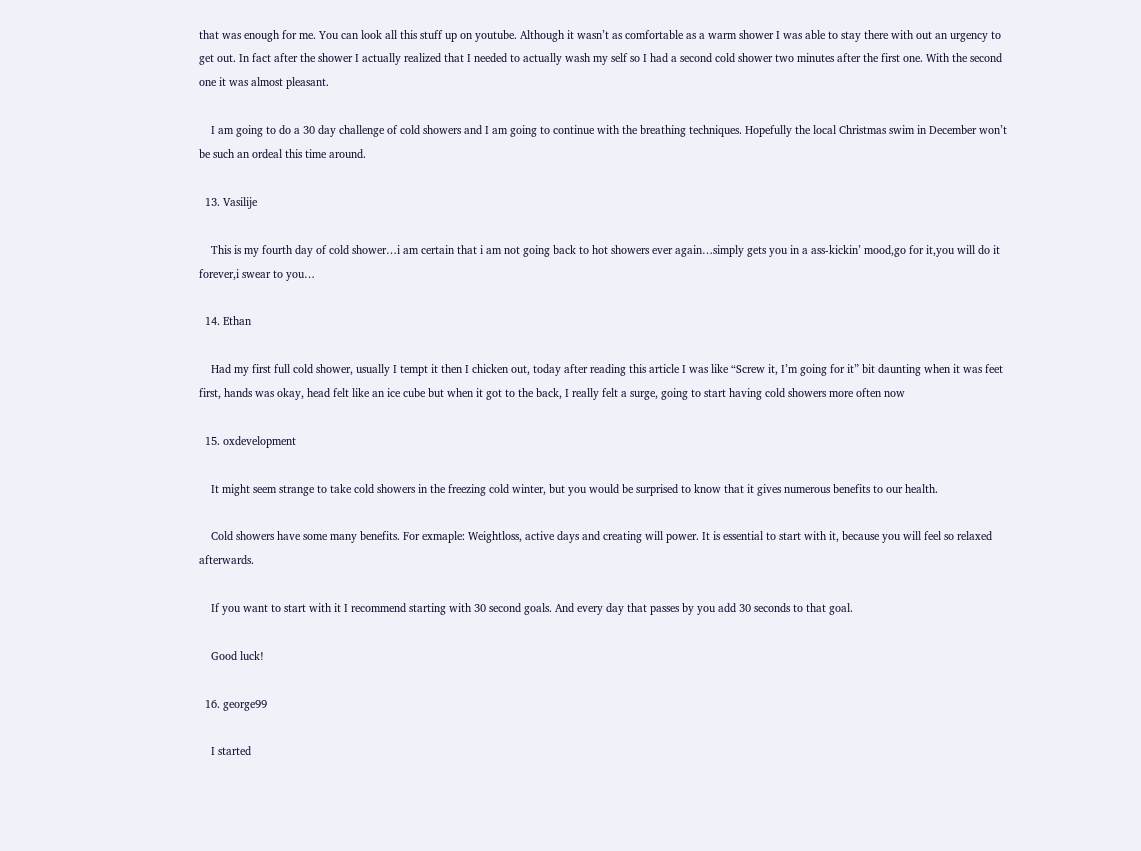that was enough for me. You can look all this stuff up on youtube. Although it wasn’t as comfortable as a warm shower I was able to stay there with out an urgency to get out. In fact after the shower I actually realized that I needed to actually wash my self so I had a second cold shower two minutes after the first one. With the second one it was almost pleasant.

    I am going to do a 30 day challenge of cold showers and I am going to continue with the breathing techniques. Hopefully the local Christmas swim in December won’t be such an ordeal this time around.

  13. Vasilije

    This is my fourth day of cold shower…i am certain that i am not going back to hot showers ever again…simply gets you in a ass-kickin’ mood,go for it,you will do it forever,i swear to you…

  14. Ethan

    Had my first full cold shower, usually I tempt it then I chicken out, today after reading this article I was like “Screw it, I’m going for it” bit daunting when it was feet first, hands was okay, head felt like an ice cube but when it got to the back, I really felt a surge, going to start having cold showers more often now

  15. oxdevelopment

    It might seem strange to take cold showers in the freezing cold winter, but you would be surprised to know that it gives numerous benefits to our health.

    Cold showers have some many benefits. For exmaple: Weightloss, active days and creating will power. It is essential to start with it, because you will feel so relaxed afterwards.

    If you want to start with it I recommend starting with 30 second goals. And every day that passes by you add 30 seconds to that goal.

    Good luck!

  16. george99

    I started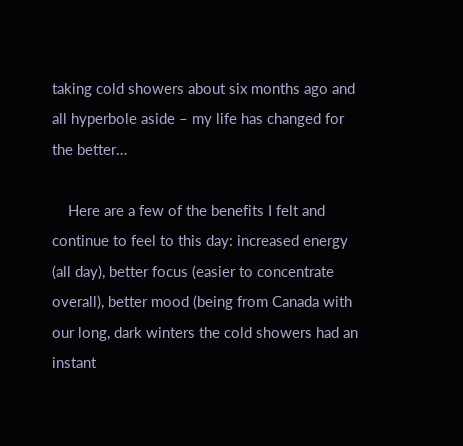taking cold showers about six months ago and all hyperbole aside – my life has changed for the better…

    Here are a few of the benefits I felt and continue to feel to this day: increased energy (all day), better focus (easier to concentrate overall), better mood (being from Canada with our long, dark winters the cold showers had an instant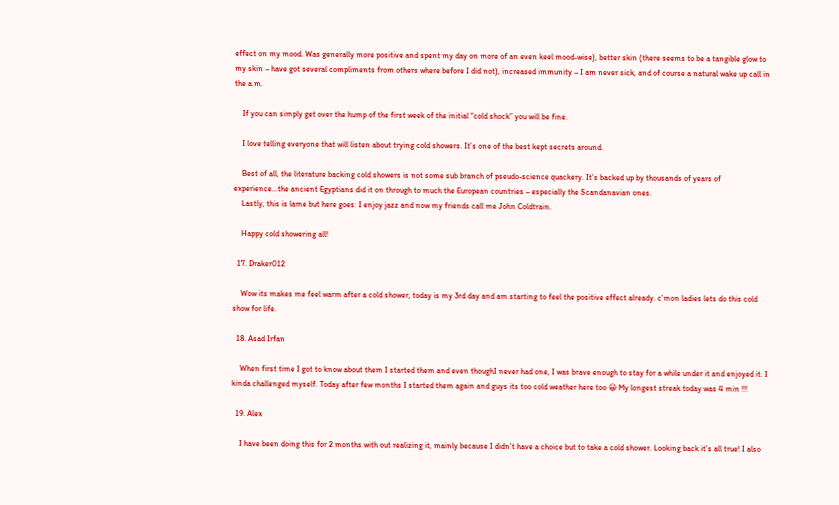effect on my mood. Was generally more positive and spent my day on more of an even keel mood-wise), better skin (there seems to be a tangible glow to my skin – have got several compliments from others where before I did not), increased immunity – I am never sick, and of course a natural wake up call in the a.m.

    If you can simply get over the hump of the first week of the initial “cold shock” you will be fine.

    I love telling everyone that will listen about trying cold showers. It’s one of the best kept secrets around.

    Best of all, the literature backing cold showers is not some sub branch of pseudo-science quackery. It’s backed up by thousands of years of experience…the ancient Egyptians did it on through to much the European countries – especially the Scandanavian ones.
    Lastly, this is lame but here goes: I enjoy jazz and now my friends call me John Coldtrain.

    Happy cold showering all!

  17. Draker012

    Wow its makes me feel warm after a cold shower, today is my 3rd day and am starting to feel the positive effect already. c’mon ladies lets do this cold show for life.

  18. Asad Irfan

    When first time I got to know about them I started them and even thoughI never had one, I was brave enough to stay for a while under it and enjoyed it. I kinda challenged myself. Today after few months I started them again and guys its too cold weather here too 😀 My longest streak today was 4 min !!!

  19. Alex

    I have been doing this for 2 months with out realizing it, mainly because I didn’t have a choice but to take a cold shower. Looking back it’s all true! I also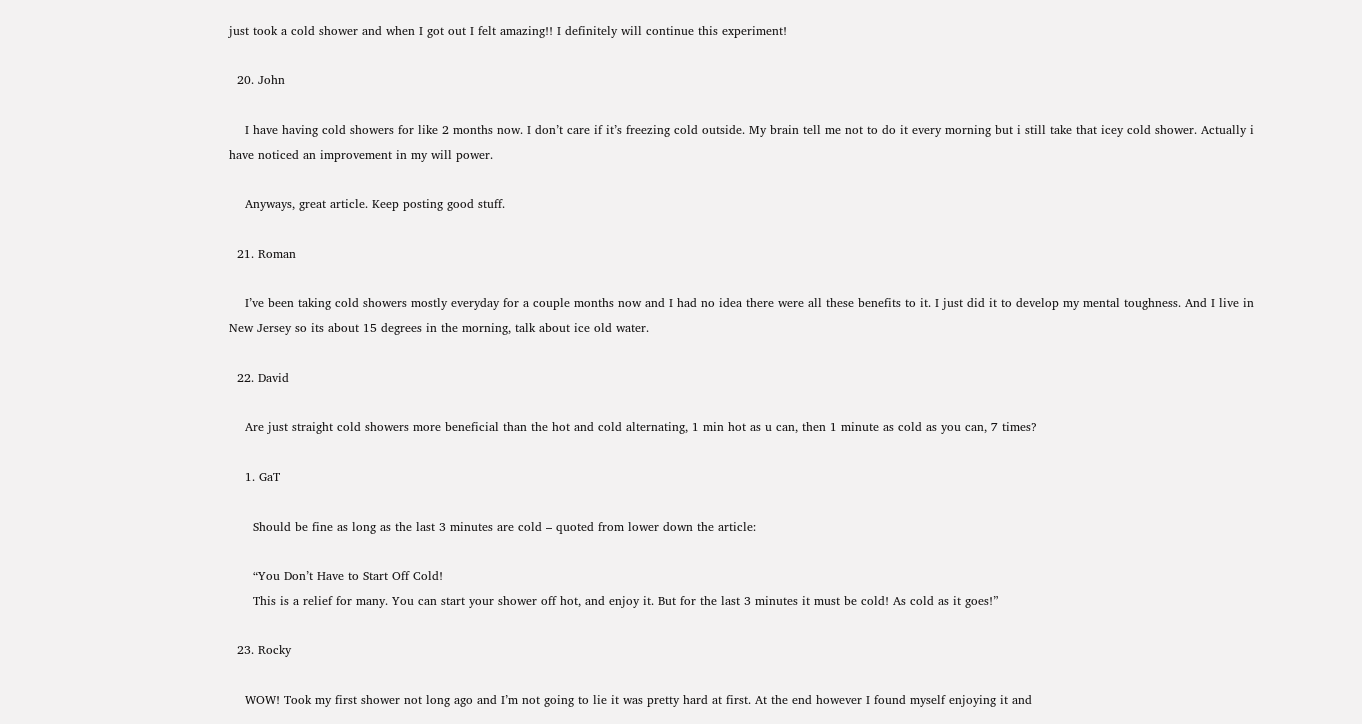just took a cold shower and when I got out I felt amazing!! I definitely will continue this experiment!

  20. John

    I have having cold showers for like 2 months now. I don’t care if it’s freezing cold outside. My brain tell me not to do it every morning but i still take that icey cold shower. Actually i have noticed an improvement in my will power.

    Anyways, great article. Keep posting good stuff.

  21. Roman

    I’ve been taking cold showers mostly everyday for a couple months now and I had no idea there were all these benefits to it. I just did it to develop my mental toughness. And I live in New Jersey so its about 15 degrees in the morning, talk about ice old water.

  22. David

    Are just straight cold showers more beneficial than the hot and cold alternating, 1 min hot as u can, then 1 minute as cold as you can, 7 times?

    1. GaT

      Should be fine as long as the last 3 minutes are cold – quoted from lower down the article:

      “You Don’t Have to Start Off Cold!
      This is a relief for many. You can start your shower off hot, and enjoy it. But for the last 3 minutes it must be cold! As cold as it goes!”

  23. Rocky

    WOW! Took my first shower not long ago and I’m not going to lie it was pretty hard at first. At the end however I found myself enjoying it and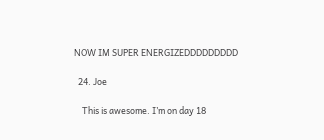NOW IM SUPER ENERGIZEDDDDDDDDD

  24. Joe

    This is awesome. I’m on day 18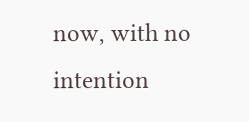now, with no intention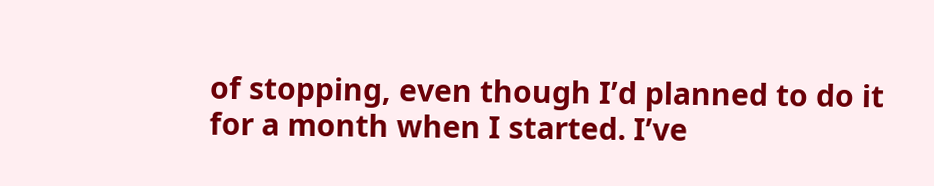of stopping, even though I’d planned to do it for a month when I started. I’ve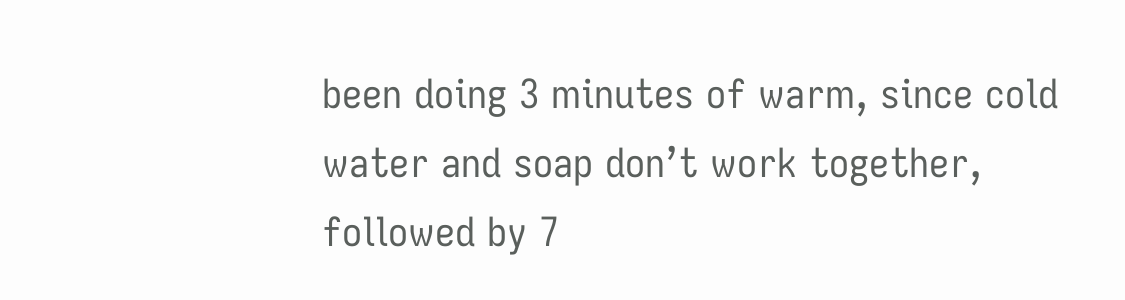been doing 3 minutes of warm, since cold water and soap don’t work together, followed by 7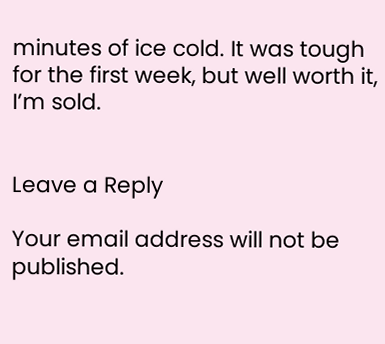minutes of ice cold. It was tough for the first week, but well worth it, I’m sold.


Leave a Reply

Your email address will not be published.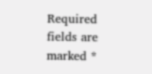Required fields are marked *